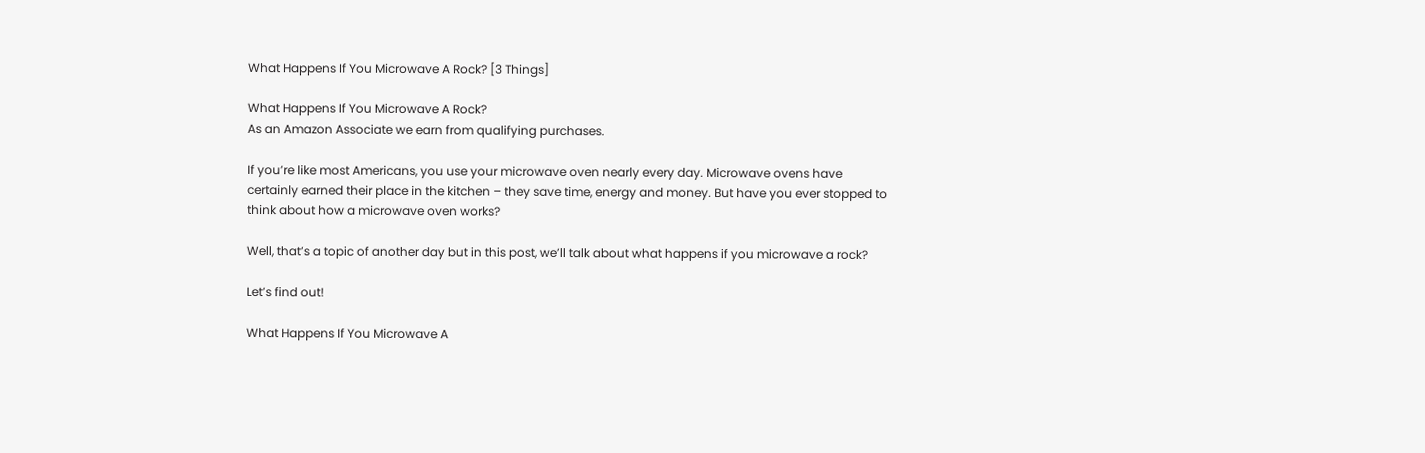What Happens If You Microwave A Rock? [3 Things]

What Happens If You Microwave A Rock?
As an Amazon Associate we earn from qualifying purchases.

If you’re like most Americans, you use your microwave oven nearly every day. Microwave ovens have certainly earned their place in the kitchen – they save time, energy and money. But have you ever stopped to think about how a microwave oven works?

Well, that’s a topic of another day but in this post, we’ll talk about what happens if you microwave a rock?

Let’s find out!

What Happens If You Microwave A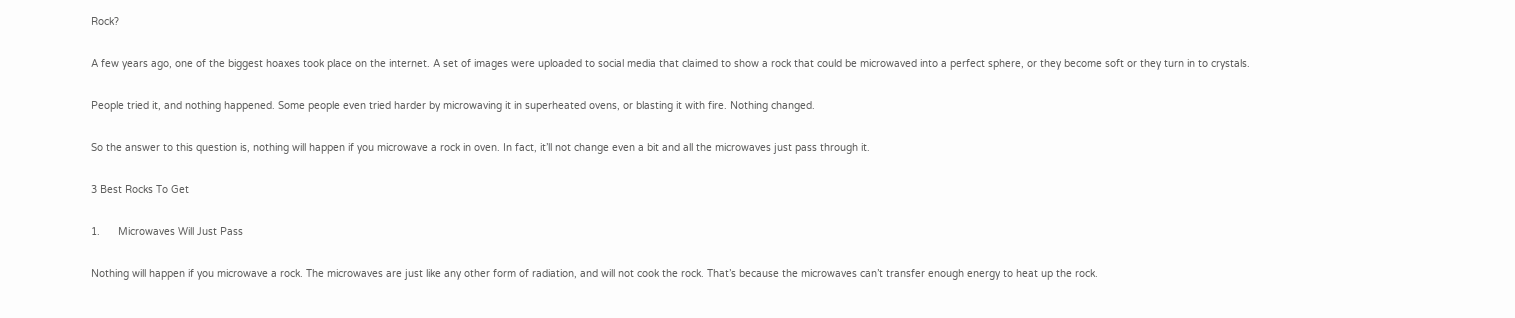Rock?

A few years ago, one of the biggest hoaxes took place on the internet. A set of images were uploaded to social media that claimed to show a rock that could be microwaved into a perfect sphere, or they become soft or they turn in to crystals.

People tried it, and nothing happened. Some people even tried harder by microwaving it in superheated ovens, or blasting it with fire. Nothing changed.

So the answer to this question is, nothing will happen if you microwave a rock in oven. In fact, it’ll not change even a bit and all the microwaves just pass through it.

3 Best Rocks To Get

1.      Microwaves Will Just Pass

Nothing will happen if you microwave a rock. The microwaves are just like any other form of radiation, and will not cook the rock. That’s because the microwaves can’t transfer enough energy to heat up the rock.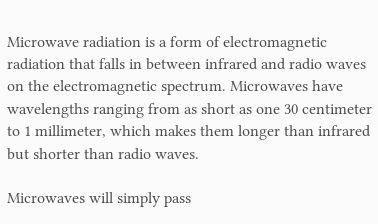Microwave radiation is a form of electromagnetic radiation that falls in between infrared and radio waves on the electromagnetic spectrum. Microwaves have wavelengths ranging from as short as one 30 centimeter to 1 millimeter, which makes them longer than infrared but shorter than radio waves.

Microwaves will simply pass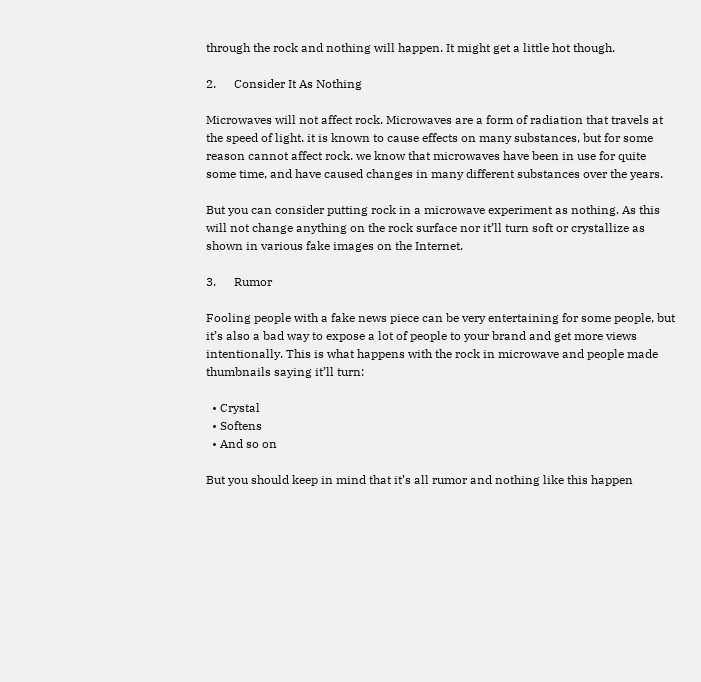through the rock and nothing will happen. It might get a little hot though.

2.      Consider It As Nothing

Microwaves will not affect rock. Microwaves are a form of radiation that travels at the speed of light. it is known to cause effects on many substances, but for some reason cannot affect rock. we know that microwaves have been in use for quite some time, and have caused changes in many different substances over the years.

But you can consider putting rock in a microwave experiment as nothing. As this will not change anything on the rock surface nor it’ll turn soft or crystallize as shown in various fake images on the Internet.

3.      Rumor

Fooling people with a fake news piece can be very entertaining for some people, but it’s also a bad way to expose a lot of people to your brand and get more views intentionally. This is what happens with the rock in microwave and people made thumbnails saying it’ll turn:

  • Crystal
  • Softens
  • And so on

But you should keep in mind that it’s all rumor and nothing like this happen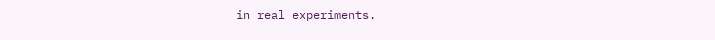in real experiments.